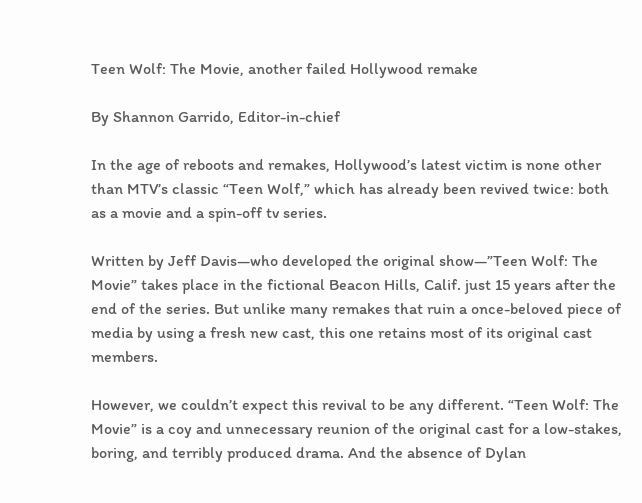Teen Wolf: The Movie, another failed Hollywood remake

By Shannon Garrido, Editor-in-chief

In the age of reboots and remakes, Hollywood’s latest victim is none other than MTV’s classic “Teen Wolf,” which has already been revived twice: both as a movie and a spin-off tv series.

Written by Jeff Davis—who developed the original show—”Teen Wolf: The Movie” takes place in the fictional Beacon Hills, Calif. just 15 years after the end of the series. But unlike many remakes that ruin a once-beloved piece of media by using a fresh new cast, this one retains most of its original cast members.

However, we couldn’t expect this revival to be any different. “Teen Wolf: The Movie” is a coy and unnecessary reunion of the original cast for a low-stakes, boring, and terribly produced drama. And the absence of Dylan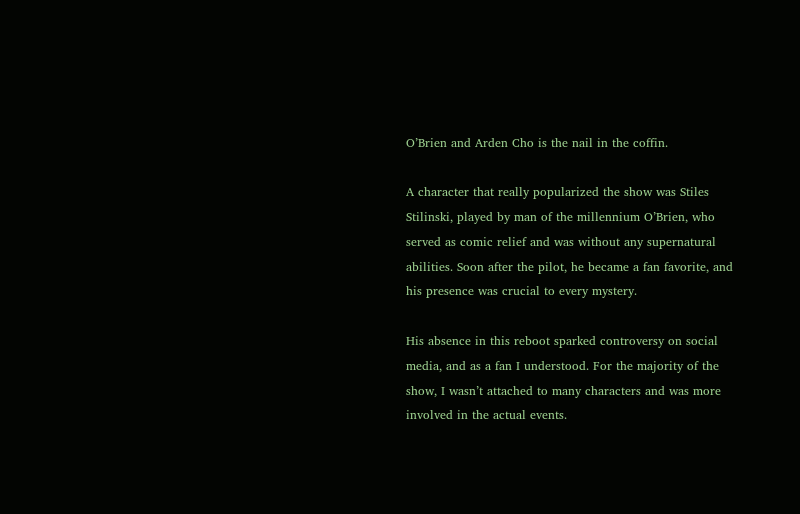O’Brien and Arden Cho is the nail in the coffin.

A character that really popularized the show was Stiles Stilinski, played by man of the millennium O’Brien, who served as comic relief and was without any supernatural abilities. Soon after the pilot, he became a fan favorite, and his presence was crucial to every mystery.

His absence in this reboot sparked controversy on social media, and as a fan I understood. For the majority of the show, I wasn’t attached to many characters and was more involved in the actual events.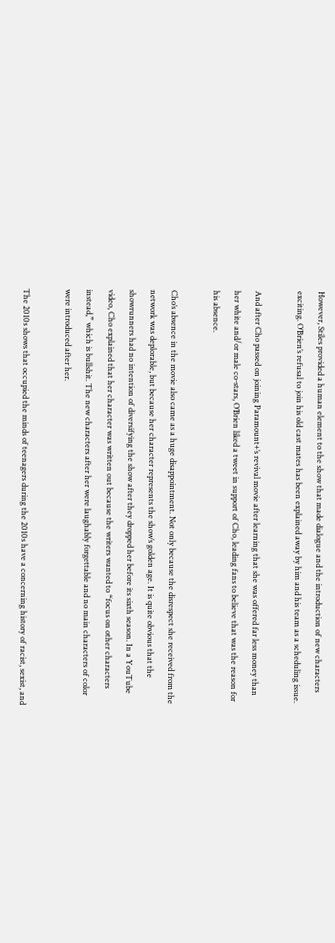However, Stiles provided a human element to the show that made dialogue and the introduction of new characters exciting. O’Brien’s refusal to join his old cast mates has been explained away by him and his team as a scheduling issue.

And after Cho passed on joining Paramount+’s revival movie after learning that she was offered far less money than her white and/or male co-stars, O’Brien liked a tweet in support of Cho, leading fans to believe that was the reason for his absence.

Cho’s absence in the movie also came as a huge disappointment. Not only because the disrespect she received from the network was deplorable, but because her character represents the show’s golden age. It is quite obvious that the showrunners had no intention of diversifying the show after they dropped her before its sixth season. In a YouTube video, Cho explained that her character was written out because the writers wanted to “focus on other characters instead,” which is bullshit. The new characters after her were laughably forgettable and no main characters of color were introduced after her.

The 2010s shows that occupied the minds of teenagers during the 2010s have a concerning history of racist, sexist, and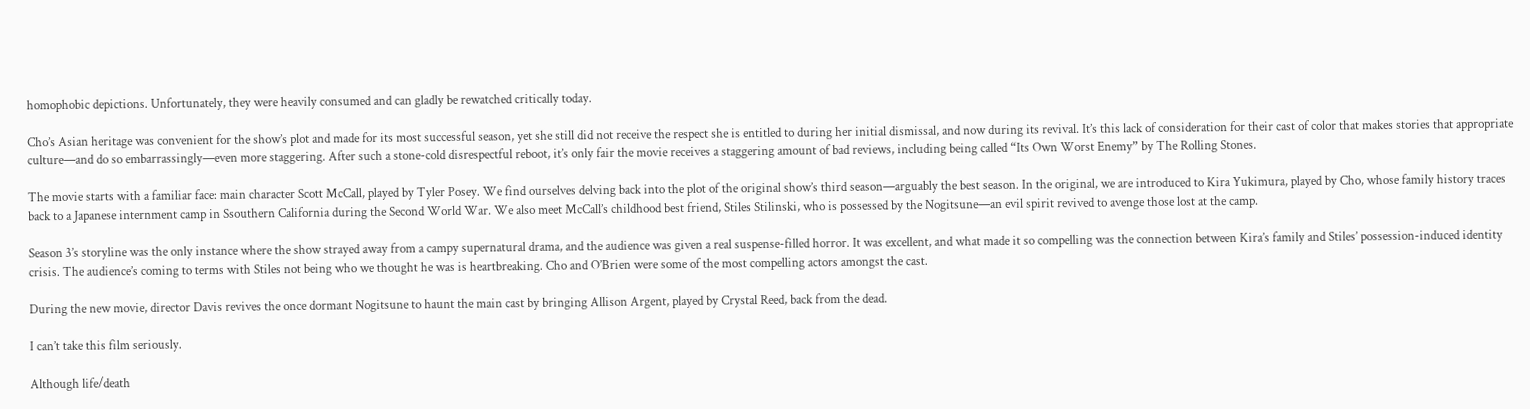homophobic depictions. Unfortunately, they were heavily consumed and can gladly be rewatched critically today.

Cho’s Asian heritage was convenient for the show’s plot and made for its most successful season, yet she still did not receive the respect she is entitled to during her initial dismissal, and now during its revival. It’s this lack of consideration for their cast of color that makes stories that appropriate culture—and do so embarrassingly—even more staggering. After such a stone-cold disrespectful reboot, it’s only fair the movie receives a staggering amount of bad reviews, including being called “Its Own Worst Enemy” by The Rolling Stones.

The movie starts with a familiar face: main character Scott McCall, played by Tyler Posey. We find ourselves delving back into the plot of the original show’s third season—arguably the best season. In the original, we are introduced to Kira Yukimura, played by Cho, whose family history traces back to a Japanese internment camp in Ssouthern California during the Second World War. We also meet McCall’s childhood best friend, Stiles Stilinski, who is possessed by the Nogitsune—an evil spirit revived to avenge those lost at the camp.

Season 3’s storyline was the only instance where the show strayed away from a campy supernatural drama, and the audience was given a real suspense-filled horror. It was excellent, and what made it so compelling was the connection between Kira’s family and Stiles’ possession-induced identity crisis. The audience’s coming to terms with Stiles not being who we thought he was is heartbreaking. Cho and O’Brien were some of the most compelling actors amongst the cast.

During the new movie, director Davis revives the once dormant Nogitsune to haunt the main cast by bringing Allison Argent, played by Crystal Reed, back from the dead.

I can’t take this film seriously.

Although life/death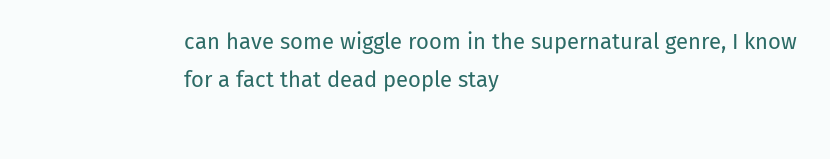can have some wiggle room in the supernatural genre, I know for a fact that dead people stay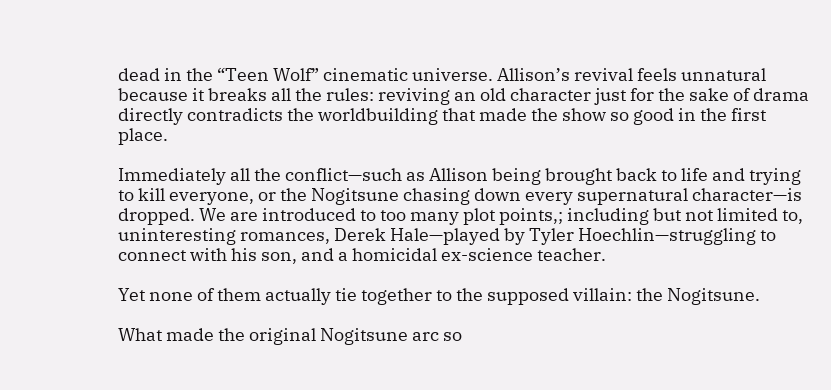dead in the “Teen Wolf” cinematic universe. Allison’s revival feels unnatural because it breaks all the rules: reviving an old character just for the sake of drama directly contradicts the worldbuilding that made the show so good in the first place.

Immediately all the conflict—such as Allison being brought back to life and trying to kill everyone, or the Nogitsune chasing down every supernatural character—is dropped. We are introduced to too many plot points,; including but not limited to, uninteresting romances, Derek Hale—played by Tyler Hoechlin—struggling to connect with his son, and a homicidal ex-science teacher.

Yet none of them actually tie together to the supposed villain: the Nogitsune.

What made the original Nogitsune arc so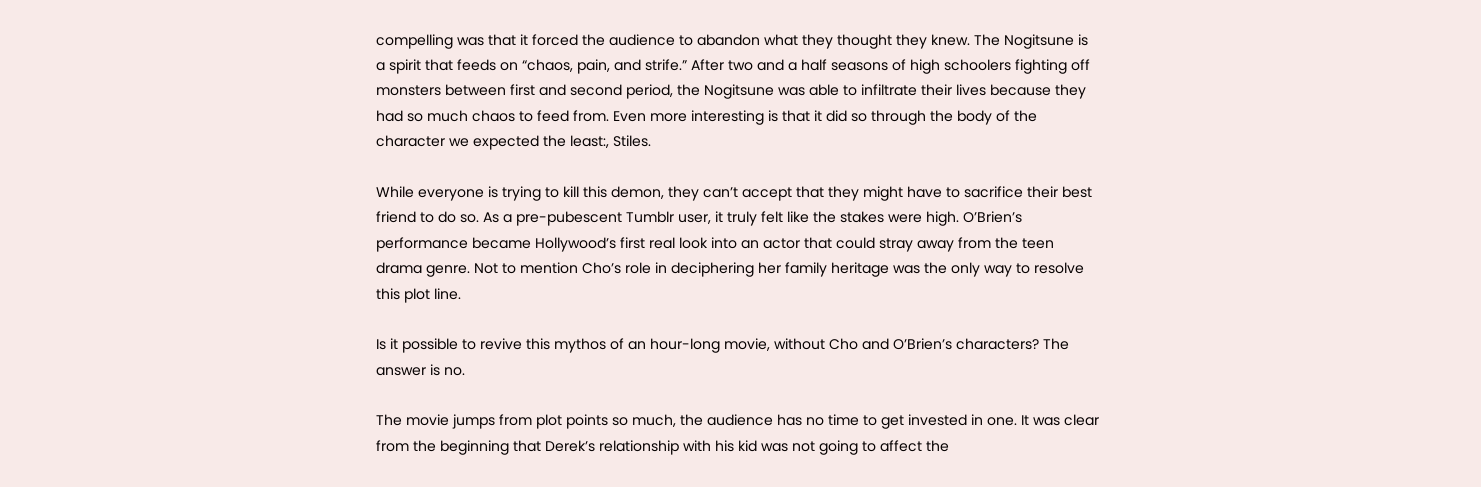compelling was that it forced the audience to abandon what they thought they knew. The Nogitsune is a spirit that feeds on “chaos, pain, and strife.” After two and a half seasons of high schoolers fighting off monsters between first and second period, the Nogitsune was able to infiltrate their lives because they had so much chaos to feed from. Even more interesting is that it did so through the body of the character we expected the least:, Stiles.

While everyone is trying to kill this demon, they can’t accept that they might have to sacrifice their best friend to do so. As a pre-pubescent Tumblr user, it truly felt like the stakes were high. O’Brien’s performance became Hollywood’s first real look into an actor that could stray away from the teen drama genre. Not to mention Cho’s role in deciphering her family heritage was the only way to resolve this plot line.

Is it possible to revive this mythos of an hour-long movie, without Cho and O’Brien’s characters? The answer is no.

The movie jumps from plot points so much, the audience has no time to get invested in one. It was clear from the beginning that Derek’s relationship with his kid was not going to affect the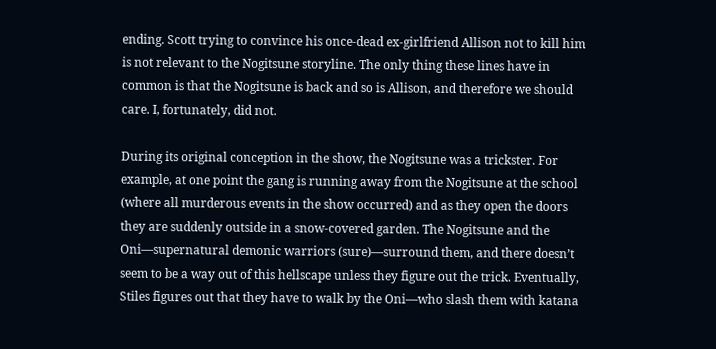ending. Scott trying to convince his once-dead ex-girlfriend Allison not to kill him is not relevant to the Nogitsune storyline. The only thing these lines have in common is that the Nogitsune is back and so is Allison, and therefore we should care. I, fortunately, did not.

During its original conception in the show, the Nogitsune was a trickster. For example, at one point the gang is running away from the Nogitsune at the school (where all murderous events in the show occurred) and as they open the doors they are suddenly outside in a snow-covered garden. The Nogitsune and the Oni—supernatural demonic warriors (sure)—surround them, and there doesn’t seem to be a way out of this hellscape unless they figure out the trick. Eventually, Stiles figures out that they have to walk by the Oni—who slash them with katana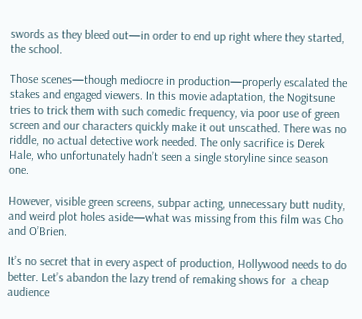swords as they bleed out—in order to end up right where they started, the school.

Those scenes—though mediocre in production—properly escalated the stakes and engaged viewers. In this movie adaptation, the Nogitsune tries to trick them with such comedic frequency, via poor use of green screen and our characters quickly make it out unscathed. There was no riddle, no actual detective work needed. The only sacrifice is Derek Hale, who unfortunately hadn’t seen a single storyline since season one.

However, visible green screens, subpar acting, unnecessary butt nudity, and weird plot holes aside—what was missing from this film was Cho and O’Brien.

It’s no secret that in every aspect of production, Hollywood needs to do better. Let’s abandon the lazy trend of remaking shows for  a cheap audience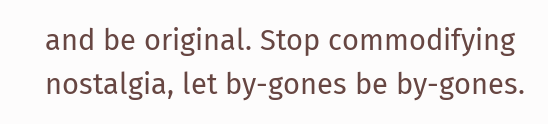and be original. Stop commodifying nostalgia, let by-gones be by-gones.